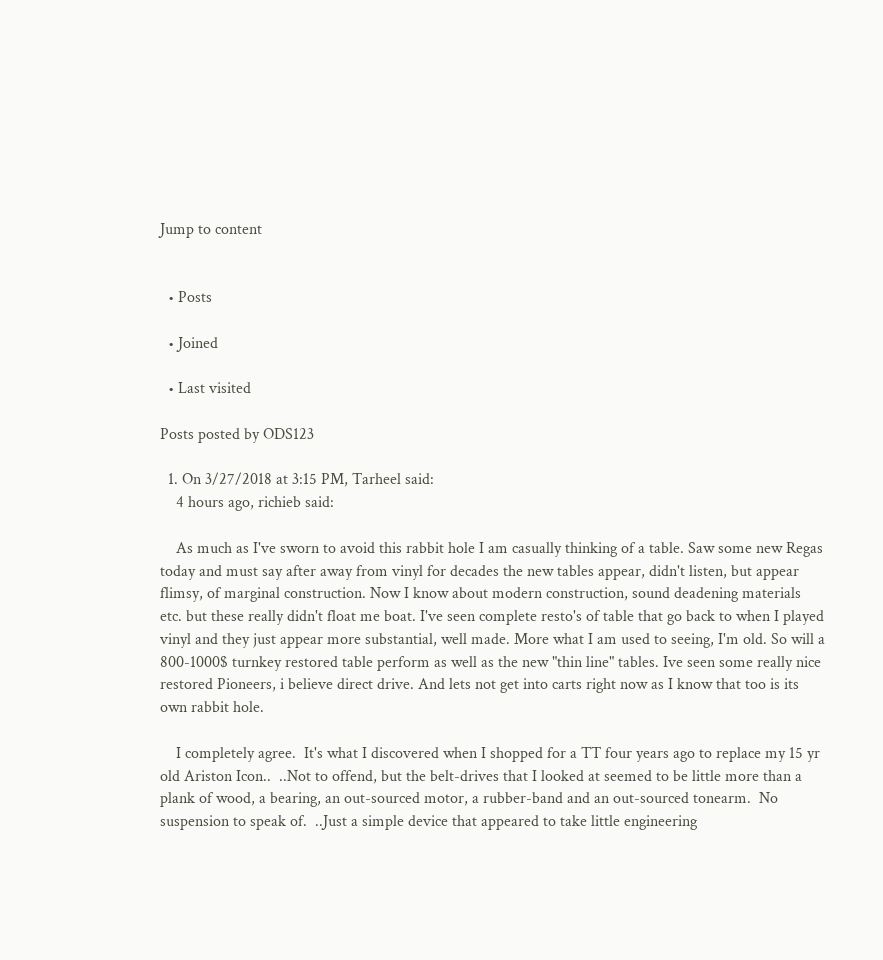Jump to content


  • Posts

  • Joined

  • Last visited

Posts posted by ODS123

  1. On 3/27/2018 at 3:15 PM, Tarheel said:
    4 hours ago, richieb said:

    As much as I've sworn to avoid this rabbit hole I am casually thinking of a table. Saw some new Regas today and must say after away from vinyl for decades the new tables appear, didn't listen, but appear flimsy, of marginal construction. Now I know about modern construction, sound deadening materials etc. but these really didn't float me boat. I've seen complete resto's of table that go back to when I played vinyl and they just appear more substantial, well made. More what I am used to seeing, I'm old. So will a 800-1000$ turnkey restored table perform as well as the new "thin line" tables. Ive seen some really nice restored Pioneers, i believe direct drive. And lets not get into carts right now as I know that too is its own rabbit hole.

    I completely agree.  It's what I discovered when I shopped for a TT four years ago to replace my 15 yr old Ariston Icon..  ..Not to offend, but the belt-drives that I looked at seemed to be little more than a plank of wood, a bearing, an out-sourced motor, a rubber-band and an out-sourced tonearm.  No suspension to speak of.  ..Just a simple device that appeared to take little engineering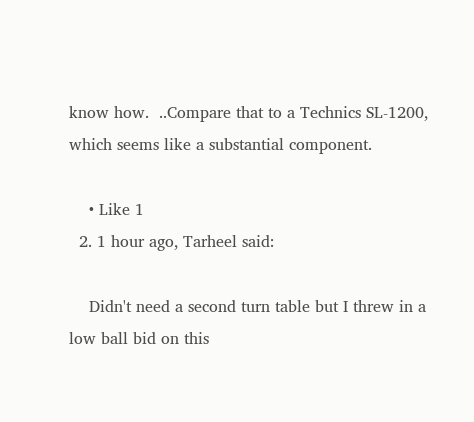know how.  ..Compare that to a Technics SL-1200, which seems like a substantial component.

    • Like 1
  2. 1 hour ago, Tarheel said:

    Didn't need a second turn table but I threw in a low ball bid on this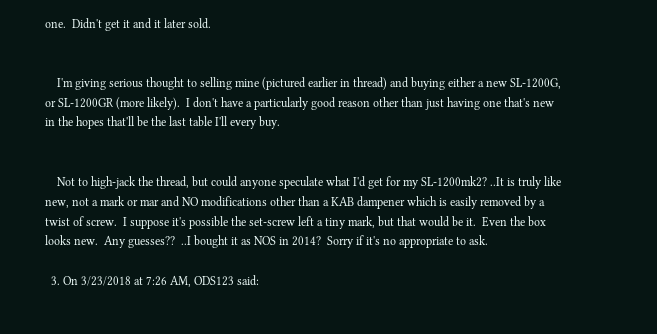one.  Didn't get it and it later sold.


    I'm giving serious thought to selling mine (pictured earlier in thread) and buying either a new SL-1200G, or SL-1200GR (more likely).  I don't have a particularly good reason other than just having one that's new in the hopes that'll be the last table I'll every buy.


    Not to high-jack the thread, but could anyone speculate what I'd get for my SL-1200mk2? ..It is truly like new, not a mark or mar and NO modifications other than a KAB dampener which is easily removed by a twist of screw.  I suppose it's possible the set-screw left a tiny mark, but that would be it.  Even the box looks new.  Any guesses??  ..I bought it as NOS in 2014?  Sorry if it's no appropriate to ask.

  3. On 3/23/2018 at 7:26 AM, ODS123 said: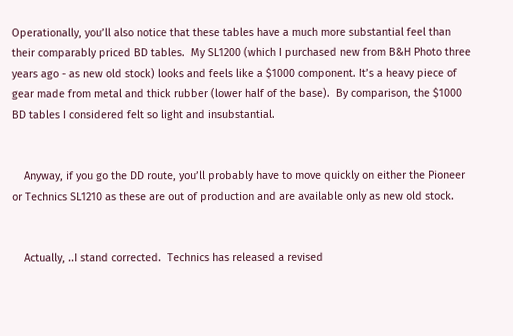Operationally, you’ll also notice that these tables have a much more substantial feel than their comparably priced BD tables.  My SL1200 (which I purchased new from B&H Photo three years ago - as new old stock) looks and feels like a $1000 component. It’s a heavy piece of gear made from metal and thick rubber (lower half of the base).  By comparison, the $1000 BD tables I considered felt so light and insubstantial.


    Anyway, if you go the DD route, you’ll probably have to move quickly on either the Pioneer or Technics SL1210 as these are out of production and are available only as new old stock.


    Actually, ..I stand corrected.  Technics has released a revised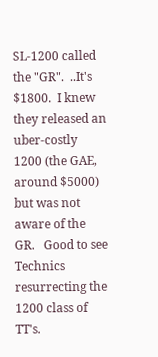SL-1200 called the "GR".  ..It's $1800.  I knew they released an uber-costly 1200 (the GAE, around $5000) but was not aware of the GR.   Good to see Technics resurrecting the 1200 class of TT's.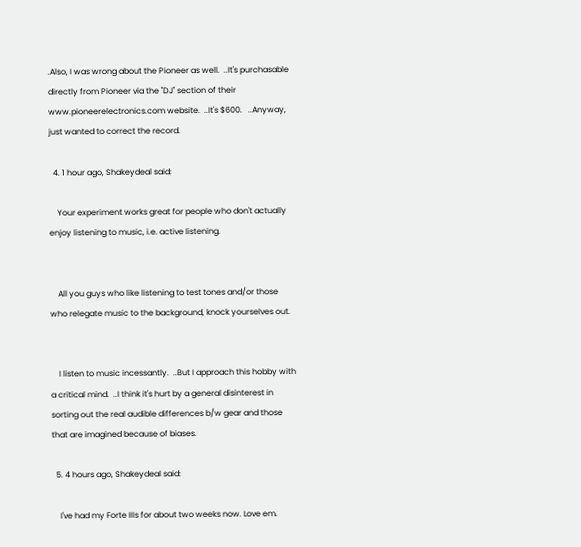.Also, I was wrong about the Pioneer as well.  ..It's purchasable directly from Pioneer via the "DJ" section of their www.pioneerelectronics.com website.  ..It's $600.   ..Anyway, just wanted to correct the record.

  4. 1 hour ago, Shakeydeal said:

    Your experiment works great for people who don't actually enjoy listening to music, i.e. active listening.


    All you guys who like listening to test tones and/or those who relegate music to the background, knock yourselves out.


    I listen to music incessantly.  ..But I approach this hobby with a critical mind.  ..I think it's hurt by a general disinterest in sorting out the real audible differences b/w gear and those that are imagined because of biases.

  5. 4 hours ago, Shakeydeal said:

    I've had my Forte IIIs for about two weeks now. Love em.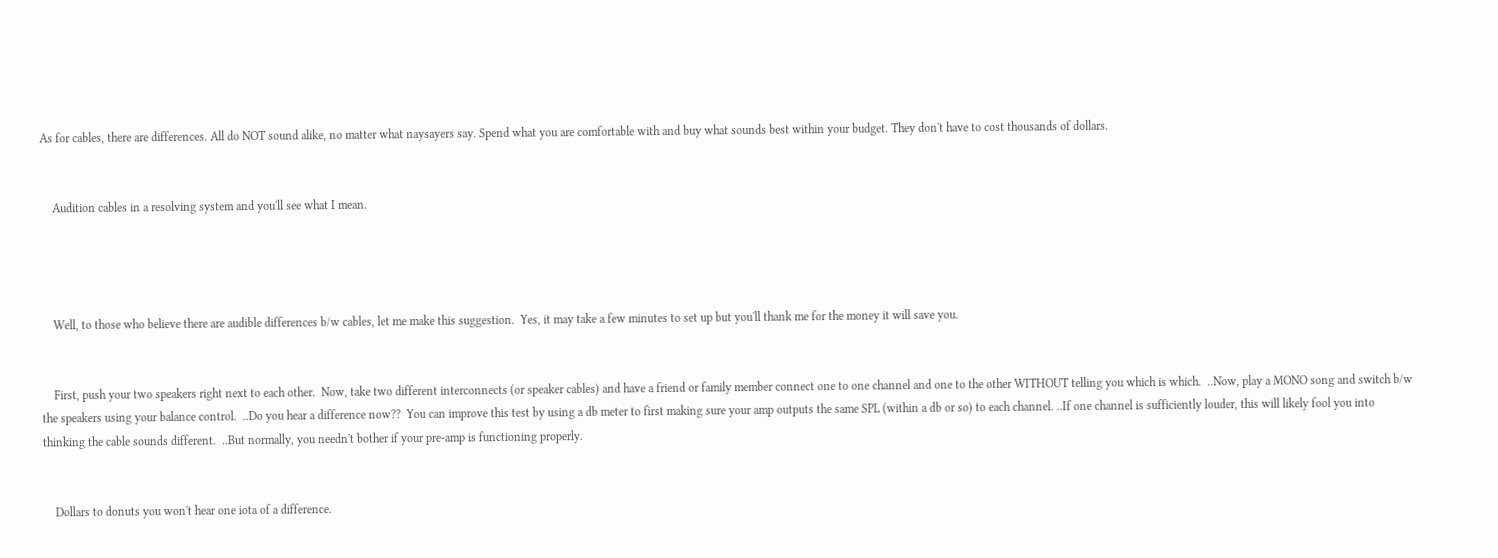As for cables, there are differences. All do NOT sound alike, no matter what naysayers say. Spend what you are comfortable with and buy what sounds best within your budget. They don't have to cost thousands of dollars.


    Audition cables in a resolving system and you'll see what I mean.




    Well, to those who believe there are audible differences b/w cables, let me make this suggestion.  Yes, it may take a few minutes to set up but you'll thank me for the money it will save you.


    First, push your two speakers right next to each other.  Now, take two different interconnects (or speaker cables) and have a friend or family member connect one to one channel and one to the other WITHOUT telling you which is which.  ..Now, play a MONO song and switch b/w the speakers using your balance control.  ..Do you hear a difference now??  You can improve this test by using a db meter to first making sure your amp outputs the same SPL (within a db or so) to each channel. ..If one channel is sufficiently louder, this will likely fool you into thinking the cable sounds different.  ..But normally, you needn't bother if your pre-amp is functioning properly.


    Dollars to donuts you won't hear one iota of a difference.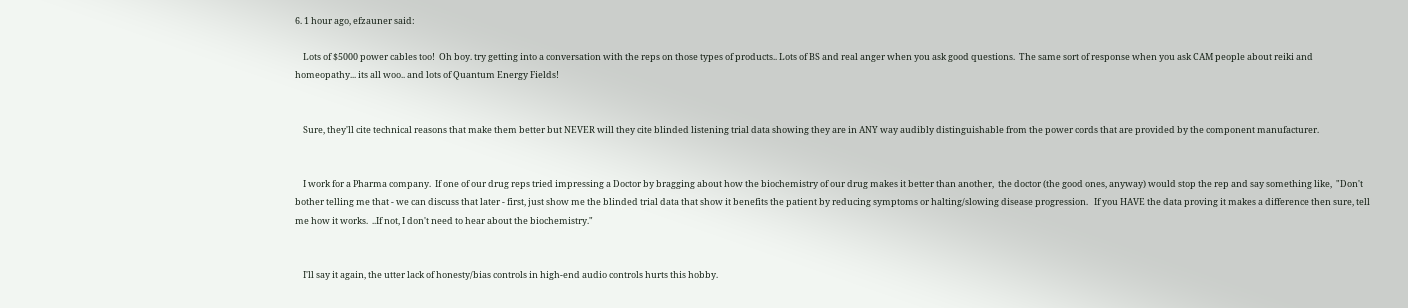6. 1 hour ago, efzauner said:

    Lots of $5000 power cables too!  Oh boy. try getting into a conversation with the reps on those types of products.. Lots of BS and real anger when you ask good questions.  The same sort of response when you ask CAM people about reiki and homeopathy... its all woo.. and lots of Quantum Energy Fields!


    Sure, they'll cite technical reasons that make them better but NEVER will they cite blinded listening trial data showing they are in ANY way audibly distinguishable from the power cords that are provided by the component manufacturer.


    I work for a Pharma company.  If one of our drug reps tried impressing a Doctor by bragging about how the biochemistry of our drug makes it better than another,  the doctor (the good ones, anyway) would stop the rep and say something like,  "Don't bother telling me that - we can discuss that later - first, just show me the blinded trial data that show it benefits the patient by reducing symptoms or halting/slowing disease progression.   If you HAVE the data proving it makes a difference then sure, tell me how it works.  ..If not, I don't need to hear about the biochemistry."


    I'll say it again, the utter lack of honesty/bias controls in high-end audio controls hurts this hobby.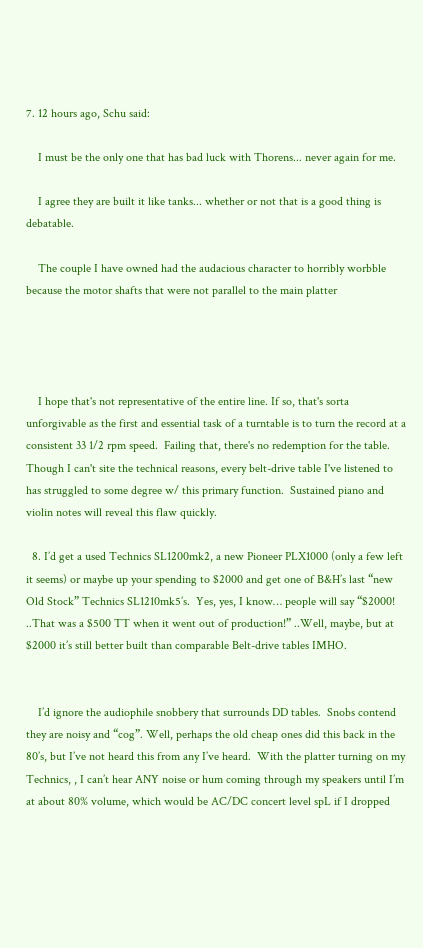7. 12 hours ago, Schu said:

    I must be the only one that has bad luck with Thorens... never again for me.

    I agree they are built it like tanks... whether or not that is a good thing is debatable.

    The couple I have owned had the audacious character to horribly worbble because the motor shafts that were not parallel to the main platter




    I hope that's not representative of the entire line. If so, that's sorta unforgivable as the first and essential task of a turntable is to turn the record at a consistent 33 1/2 rpm speed.  Failing that, there's no redemption for the table.   Though I can't site the technical reasons, every belt-drive table I've listened to has struggled to some degree w/ this primary function.  Sustained piano and violin notes will reveal this flaw quickly.

  8. I’d get a used Technics SL1200mk2, a new Pioneer PLX1000 (only a few left it seems) or maybe up your spending to $2000 and get one of B&H’s last “new Old Stock” Technics SL1210mk5’s.  Yes, yes, I know… people will say “$2000! ..That was a $500 TT when it went out of production!” ..Well, maybe, but at $2000 it’s still better built than comparable Belt-drive tables IMHO.


    I’d ignore the audiophile snobbery that surrounds DD tables.  Snobs contend they are noisy and “cog”. Well, perhaps the old cheap ones did this back in the 80’s, but I’ve not heard this from any I’ve heard.  With the platter turning on my Technics, , I can’t hear ANY noise or hum coming through my speakers until I’m at about 80% volume, which would be AC/DC concert level spL if I dropped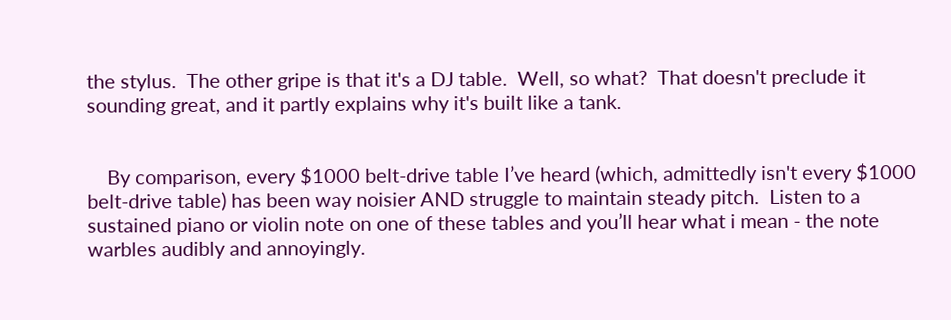the stylus.  The other gripe is that it's a DJ table.  Well, so what?  That doesn't preclude it sounding great, and it partly explains why it's built like a tank.


    By comparison, every $1000 belt-drive table I’ve heard (which, admittedly isn't every $1000 belt-drive table) has been way noisier AND struggle to maintain steady pitch.  Listen to a sustained piano or violin note on one of these tables and you’ll hear what i mean - the note warbles audibly and annoyingly.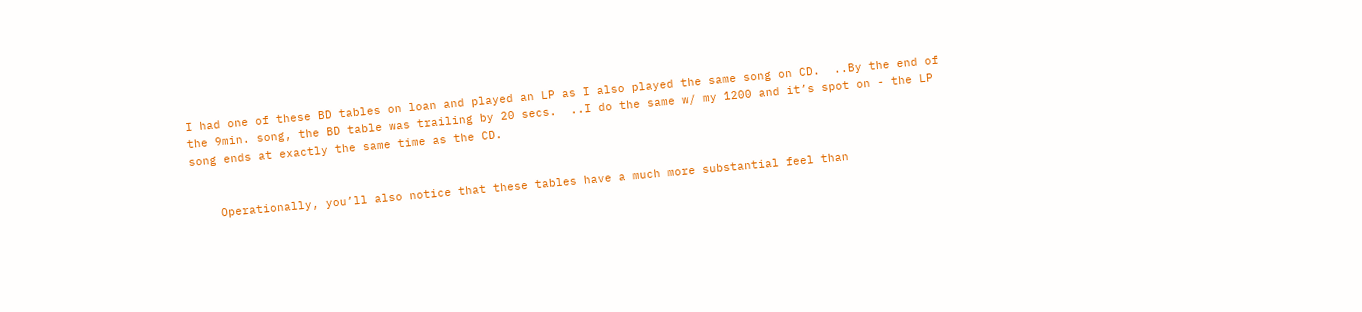I had one of these BD tables on loan and played an LP as I also played the same song on CD.  ..By the end of the 9min. song, the BD table was trailing by 20 secs.  ..I do the same w/ my 1200 and it’s spot on - the LP song ends at exactly the same time as the CD.


    Operationally, you’ll also notice that these tables have a much more substantial feel than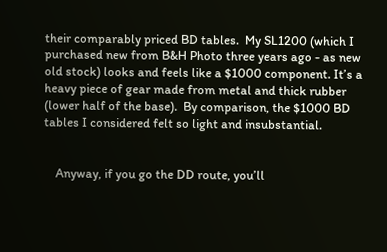their comparably priced BD tables.  My SL1200 (which I purchased new from B&H Photo three years ago - as new old stock) looks and feels like a $1000 component. It’s a heavy piece of gear made from metal and thick rubber (lower half of the base).  By comparison, the $1000 BD tables I considered felt so light and insubstantial.


    Anyway, if you go the DD route, you’ll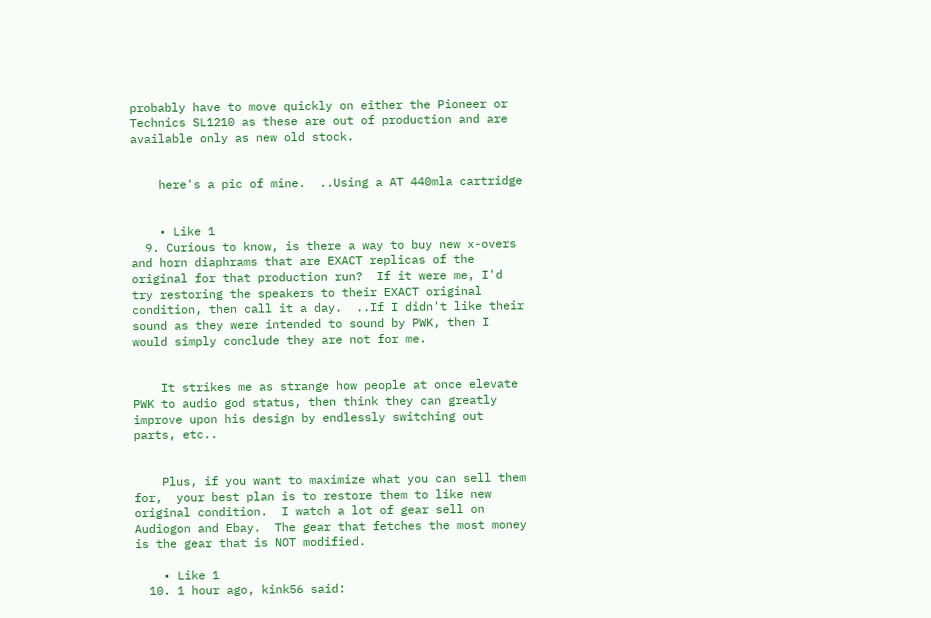probably have to move quickly on either the Pioneer or Technics SL1210 as these are out of production and are available only as new old stock.


    here's a pic of mine.  ..Using a AT 440mla cartridge


    • Like 1
  9. Curious to know, is there a way to buy new x-overs and horn diaphrams that are EXACT replicas of the original for that production run?  If it were me, I'd try restoring the speakers to their EXACT original condition, then call it a day.  ..If I didn't like their sound as they were intended to sound by PWK, then I would simply conclude they are not for me.


    It strikes me as strange how people at once elevate PWK to audio god status, then think they can greatly improve upon his design by endlessly switching out parts, etc..


    Plus, if you want to maximize what you can sell them for,  your best plan is to restore them to like new original condition.  I watch a lot of gear sell on Audiogon and Ebay.  The gear that fetches the most money is the gear that is NOT modified.

    • Like 1
  10. 1 hour ago, kink56 said: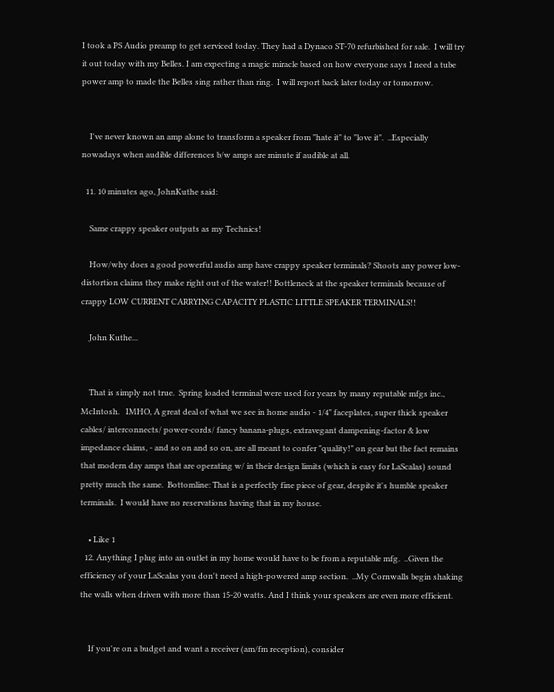I took a PS Audio preamp to get serviced today. They had a Dynaco ST-70 refurbished for sale.  I will try it out today with my Belles. I am expecting a magic miracle based on how everyone says I need a tube power amp to made the Belles sing rather than ring.  I will report back later today or tomorrow.


    I've never known an amp alone to transform a speaker from "hate it" to "love it".  ..Especially nowadays when audible differences b/w amps are minute if audible at all.

  11. 10 minutes ago, JohnKuthe said:

    Same crappy speaker outputs as my Technics!

    How/why does a good powerful audio amp have crappy speaker terminals? Shoots any power low-distortion claims they make right out of the water!! Bottleneck at the speaker terminals because of crappy LOW CURRENT CARRYING CAPACITY PLASTIC LITTLE SPEAKER TERMINALS!!

    John Kuthe...


    That is simply not true.  Spring loaded terminal were used for years by many reputable mfgs inc., McIntosh.   IMHO, A great deal of what we see in home audio - 1/4" faceplates, super thick speaker cables/ interconnects/ power-cords/ fancy banana-plugs, extravegant dampening-factor & low impedance claims, - and so on and so on, are all meant to confer "quality!" on gear but the fact remains that modern day amps that are operating w/ in their design limits (which is easy for LaScalas) sound pretty much the same.  Bottomline: That is a perfectly fine piece of gear, despite it's humble speaker terminals.  I would have no reservations having that in my house.

    • Like 1
  12. Anything I plug into an outlet in my home would have to be from a reputable mfg.  ..Given the efficiency of your LaScalas you don't need a high-powered amp section.  ..My Cornwalls begin shaking the walls when driven with more than 15-20 watts. And I think your speakers are even more efficient.


    If you're on a budget and want a receiver (am/fm reception), consider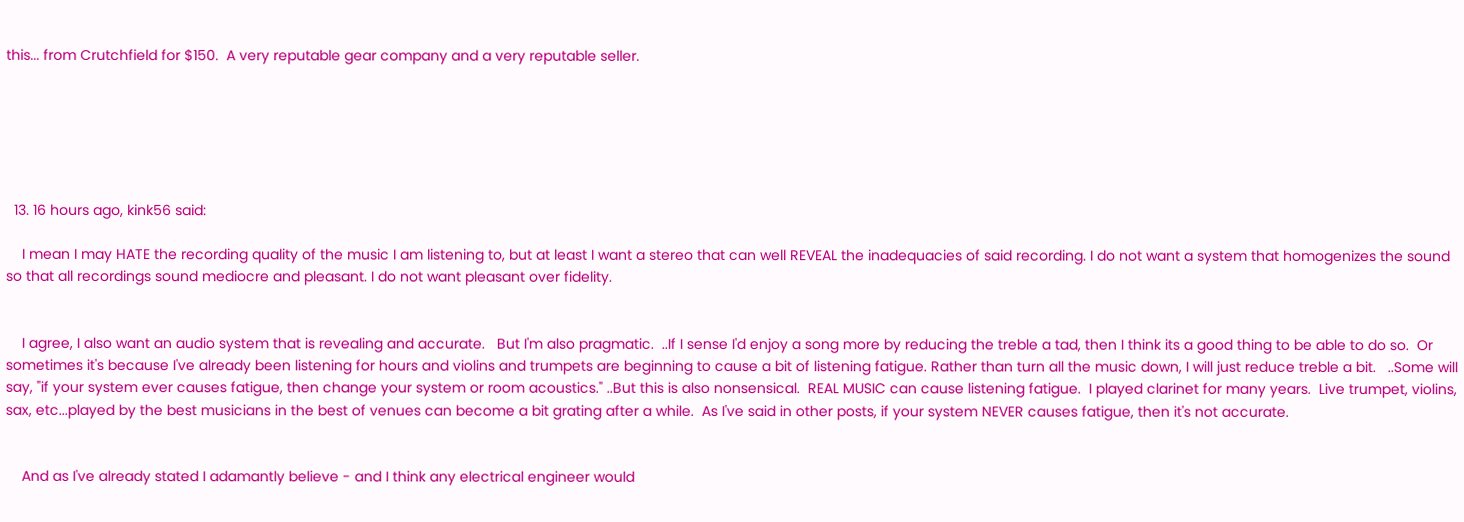this... from Crutchfield for $150.  A very reputable gear company and a very reputable seller.






  13. 16 hours ago, kink56 said:

    I mean I may HATE the recording quality of the music I am listening to, but at least I want a stereo that can well REVEAL the inadequacies of said recording. I do not want a system that homogenizes the sound so that all recordings sound mediocre and pleasant. I do not want pleasant over fidelity.


    I agree, I also want an audio system that is revealing and accurate.   But I'm also pragmatic.  ..If I sense I'd enjoy a song more by reducing the treble a tad, then I think its a good thing to be able to do so.  Or sometimes it's because I've already been listening for hours and violins and trumpets are beginning to cause a bit of listening fatigue. Rather than turn all the music down, I will just reduce treble a bit.   ..Some will say, "if your system ever causes fatigue, then change your system or room acoustics." ..But this is also nonsensical.  REAL MUSIC can cause listening fatigue.  I played clarinet for many years.  Live trumpet, violins, sax, etc...played by the best musicians in the best of venues can become a bit grating after a while.  As I've said in other posts, if your system NEVER causes fatigue, then it's not accurate.


    And as I've already stated I adamantly believe - and I think any electrical engineer would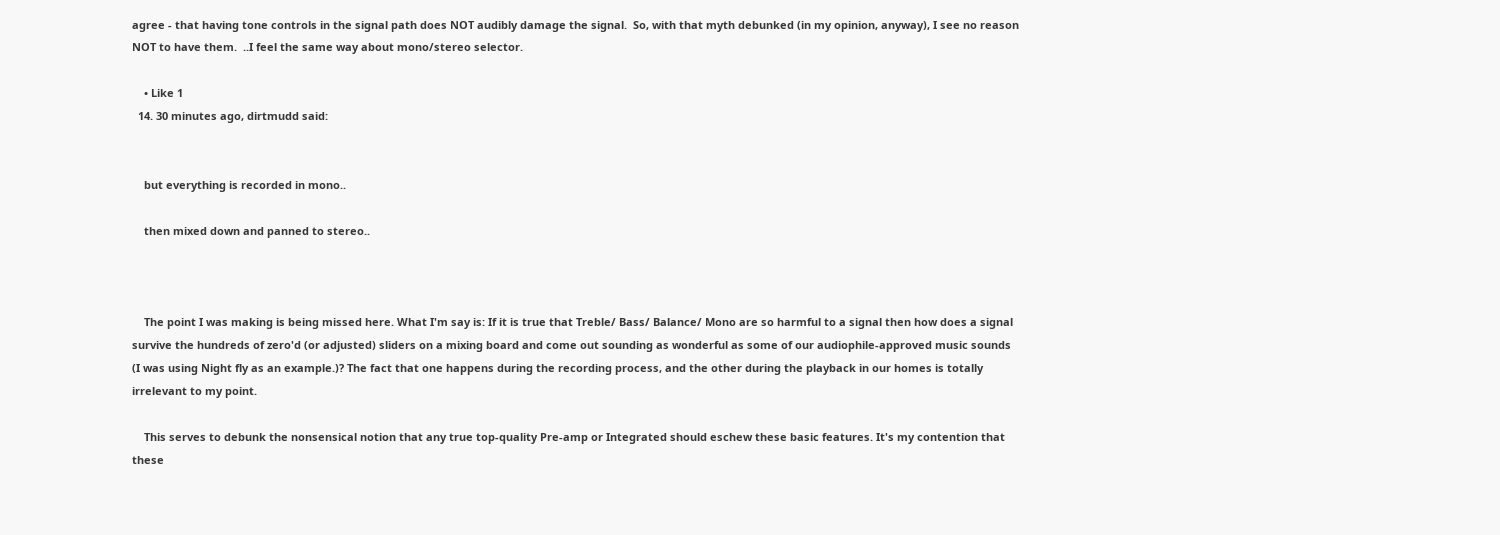agree - that having tone controls in the signal path does NOT audibly damage the signal.  So, with that myth debunked (in my opinion, anyway), I see no reason NOT to have them.  ..I feel the same way about mono/stereo selector.

    • Like 1
  14. 30 minutes ago, dirtmudd said:


    but everything is recorded in mono..

    then mixed down and panned to stereo..



    The point I was making is being missed here. What I'm say is: If it is true that Treble/ Bass/ Balance/ Mono are so harmful to a signal then how does a signal survive the hundreds of zero'd (or adjusted) sliders on a mixing board and come out sounding as wonderful as some of our audiophile-approved music sounds (I was using Night fly as an example.)? The fact that one happens during the recording process, and the other during the playback in our homes is totally irrelevant to my point.

    This serves to debunk the nonsensical notion that any true top-quality Pre-amp or Integrated should eschew these basic features. It's my contention that these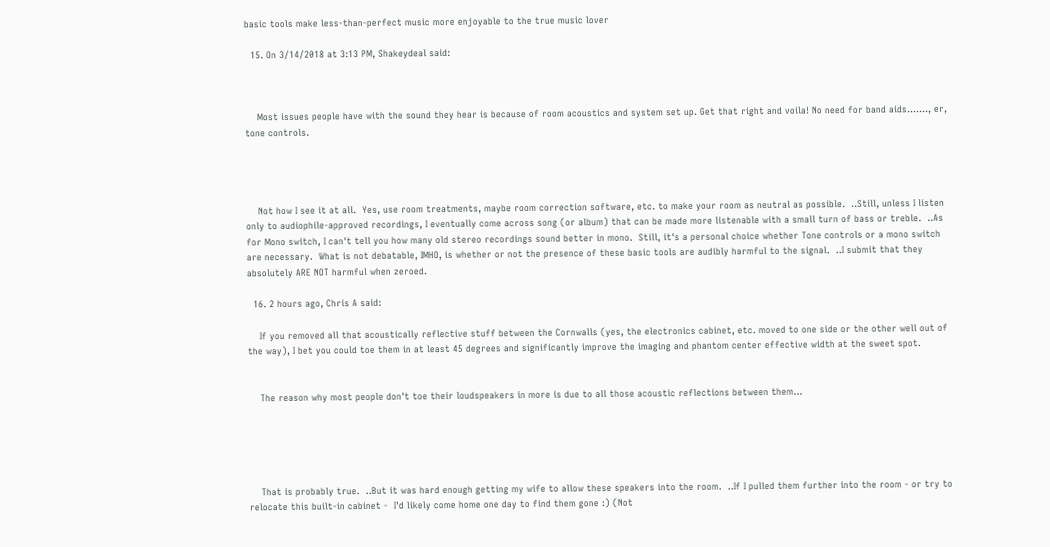basic tools make less-than-perfect music more enjoyable to the true music lover

  15. On 3/14/2018 at 3:13 PM, Shakeydeal said:



    Most issues people have with the sound they hear is because of room acoustics and system set up. Get that right and voila! No need for band aids......., er, tone controls.




    Not how I see it at all.  Yes, use room treatments, maybe room correction software, etc. to make your room as neutral as possible.  ..Still, unless I listen only to audiophile-approved recordings, I eventually come across song (or album) that can be made more listenable with a small turn of bass or treble.  ..As for Mono switch, I can't tell you how many old stereo recordings sound better in mono.  Still, it's a personal choice whether Tone controls or a mono switch are necessary.  What is not debatable, IMHO, is whether or not the presence of these basic tools are audibly harmful to the signal.  ..I submit that they absolutely ARE NOT harmful when zeroed.

  16. 2 hours ago, Chris A said:

    If you removed all that acoustically reflective stuff between the Cornwalls (yes, the electronics cabinet, etc. moved to one side or the other well out of the way), I bet you could toe them in at least 45 degrees and significantly improve the imaging and phantom center effective width at the sweet spot.


    The reason why most people don't toe their loudspeakers in more is due to all those acoustic reflections between them...





    That is probably true.  ..But it was hard enough getting my wife to allow these speakers into the room.  ..If I pulled them further into the room - or try to relocate this built-in cabinet -  I'd likely come home one day to find them gone :) (Not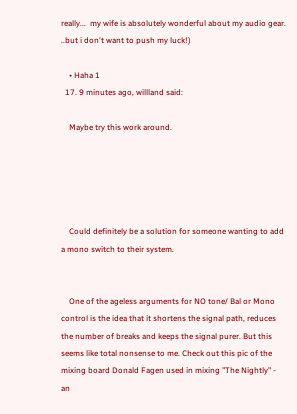really...  my wife is absolutely wonderful about my audio gear.  ..but i don't want to push my luck!)

    • Haha 1
  17. 9 minutes ago, willland said:

    Maybe try this work around.





    Could definitely be a solution for someone wanting to add a mono switch to their system.


    One of the ageless arguments for NO tone/ Bal or Mono control is the idea that it shortens the signal path, reduces the number of breaks and keeps the signal purer. But this seems like total nonsense to me. Check out this pic of the mixing board Donald Fagen used in mixing "The Nightly" - an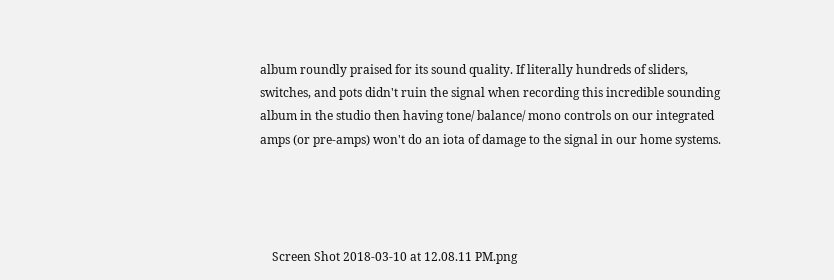album roundly praised for its sound quality. If literally hundreds of sliders, switches, and pots didn't ruin the signal when recording this incredible sounding album in the studio then having tone/ balance/ mono controls on our integrated amps (or pre-amps) won't do an iota of damage to the signal in our home systems.




    Screen Shot 2018-03-10 at 12.08.11 PM.png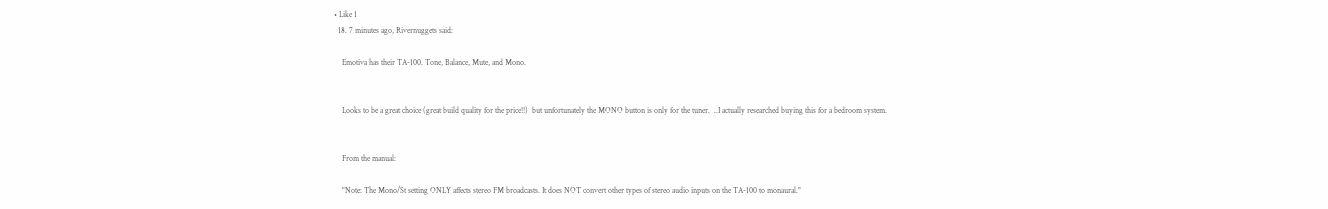• Like 1
  18. 7 minutes ago, Rivernuggets said:

    Emotiva has their TA-100. Tone, Balance, Mute, and Mono.


    Looks to be a great choice (great build quality for the price!!)  but unfortunately the MONO button is only for the tuner.  ..I actually researched buying this for a bedroom system.


    From the manual:

    "Note: The Mono/St setting ONLY affects stereo FM broadcasts. It does NOT convert other types of stereo audio inputs on the TA-100 to monaural."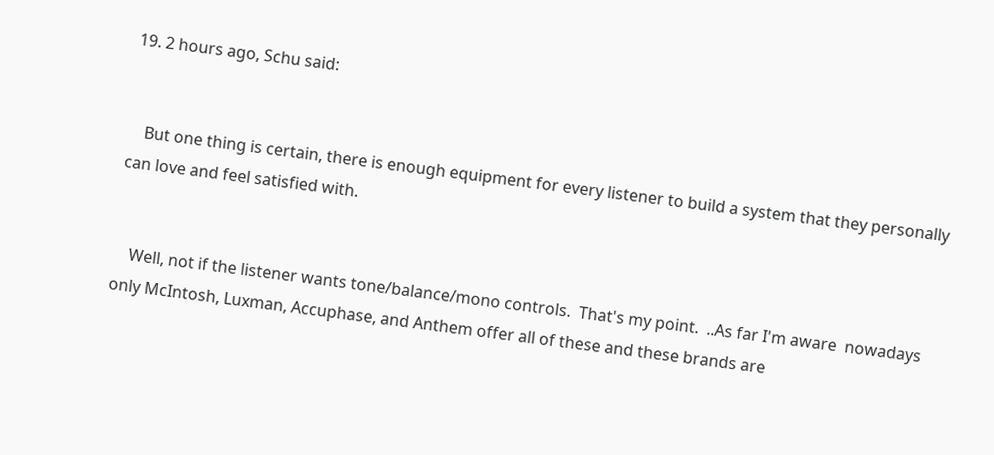19. 2 hours ago, Schu said:


    But one thing is certain, there is enough equipment for every listener to build a system that they personally can love and feel satisfied with.


    Well, not if the listener wants tone/balance/mono controls.  That's my point.  ..As far I'm aware  nowadays only McIntosh, Luxman, Accuphase, and Anthem offer all of these and these brands are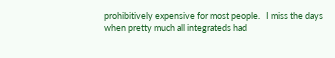prohibitively expensive for most people.   I miss the days when pretty much all integrateds had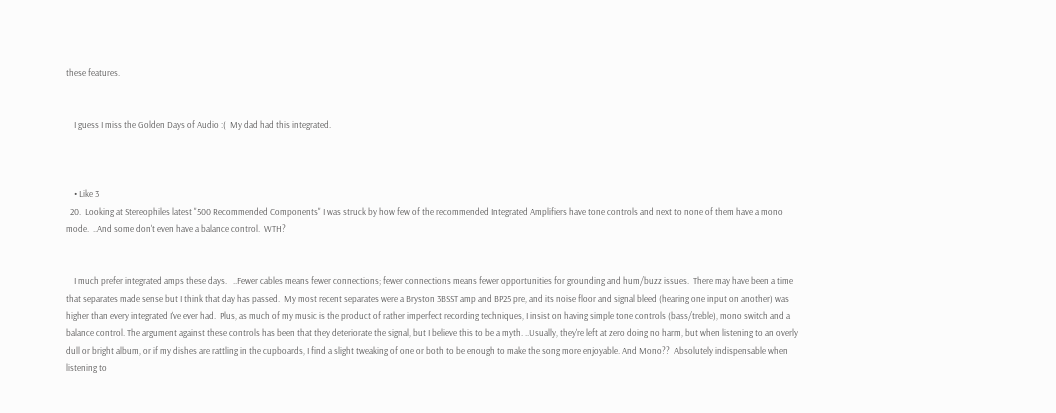these features.


    I guess I miss the Golden Days of Audio :(  My dad had this integrated.



    • Like 3
  20.  Looking at Stereophiles latest "500 Recommended Components" I was struck by how few of the recommended Integrated Amplifiers have tone controls and next to none of them have a mono mode.  ..And some don't even have a balance control.  WTH?


    I much prefer integrated amps these days.   ..Fewer cables means fewer connections; fewer connections means fewer opportunities for grounding and hum/buzz issues.  There may have been a time that separates made sense but I think that day has passed.  My most recent separates were a Bryston 3BSST amp and BP25 pre, and its noise floor and signal bleed (hearing one input on another) was higher than every integrated I've ever had.  Plus, as much of my music is the product of rather imperfect recording techniques, I insist on having simple tone controls (bass/treble), mono switch and a balance control. The argument against these controls has been that they deteriorate the signal, but I believe this to be a myth. ..Usually, they're left at zero doing no harm, but when listening to an overly dull or bright album, or if my dishes are rattling in the cupboards, I find a slight tweaking of one or both to be enough to make the song more enjoyable. And Mono??  Absolutely indispensable when listening to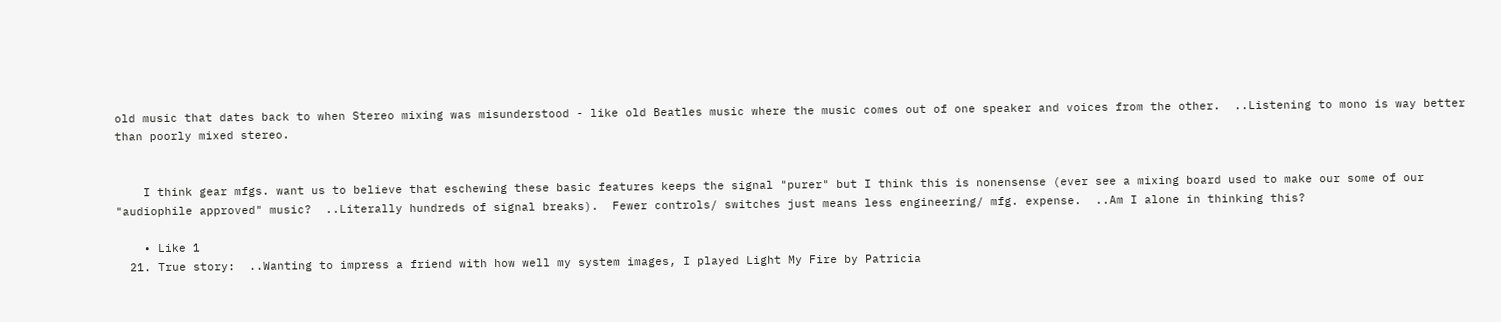old music that dates back to when Stereo mixing was misunderstood - like old Beatles music where the music comes out of one speaker and voices from the other.  ..Listening to mono is way better than poorly mixed stereo.


    I think gear mfgs. want us to believe that eschewing these basic features keeps the signal "purer" but I think this is nonensense (ever see a mixing board used to make our some of our "audiophile approved" music?  ..Literally hundreds of signal breaks).  Fewer controls/ switches just means less engineering/ mfg. expense.  ..Am I alone in thinking this?

    • Like 1
  21. True story:  ..Wanting to impress a friend with how well my system images, I played Light My Fire by Patricia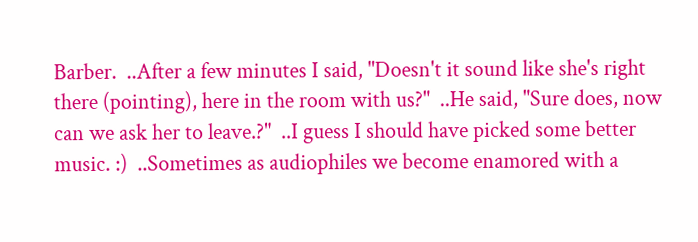Barber.  ..After a few minutes I said, "Doesn't it sound like she's right there (pointing), here in the room with us?"  ..He said, "Sure does, now can we ask her to leave.?"  ..I guess I should have picked some better music. :)  ..Sometimes as audiophiles we become enamored with a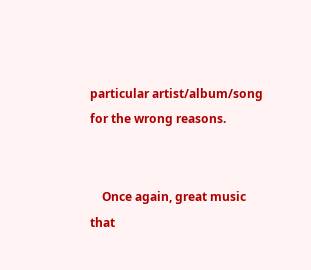particular artist/album/song for the wrong reasons.


    Once again, great music that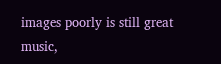images poorly is still great music,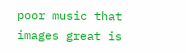poor music that images great is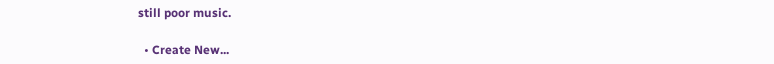still poor music.

  • Create New...